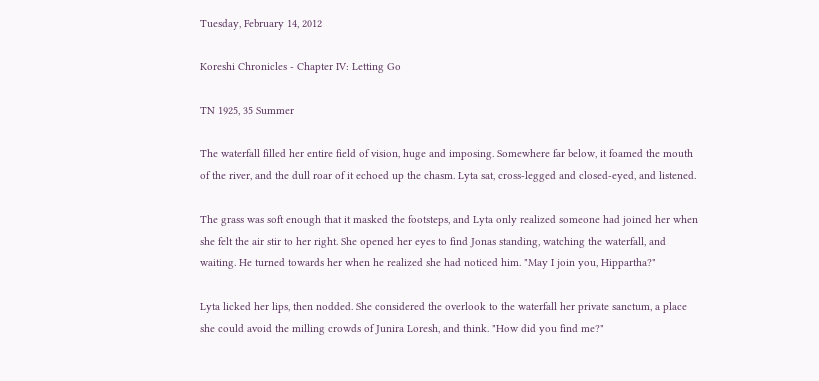Tuesday, February 14, 2012

Koreshi Chronicles - Chapter IV: Letting Go

TN 1925, 35 Summer

The waterfall filled her entire field of vision, huge and imposing. Somewhere far below, it foamed the mouth of the river, and the dull roar of it echoed up the chasm. Lyta sat, cross-legged and closed-eyed, and listened.

The grass was soft enough that it masked the footsteps, and Lyta only realized someone had joined her when she felt the air stir to her right. She opened her eyes to find Jonas standing, watching the waterfall, and waiting. He turned towards her when he realized she had noticed him. "May I join you, Hippartha?"

Lyta licked her lips, then nodded. She considered the overlook to the waterfall her private sanctum, a place she could avoid the milling crowds of Junira Loresh, and think. "How did you find me?"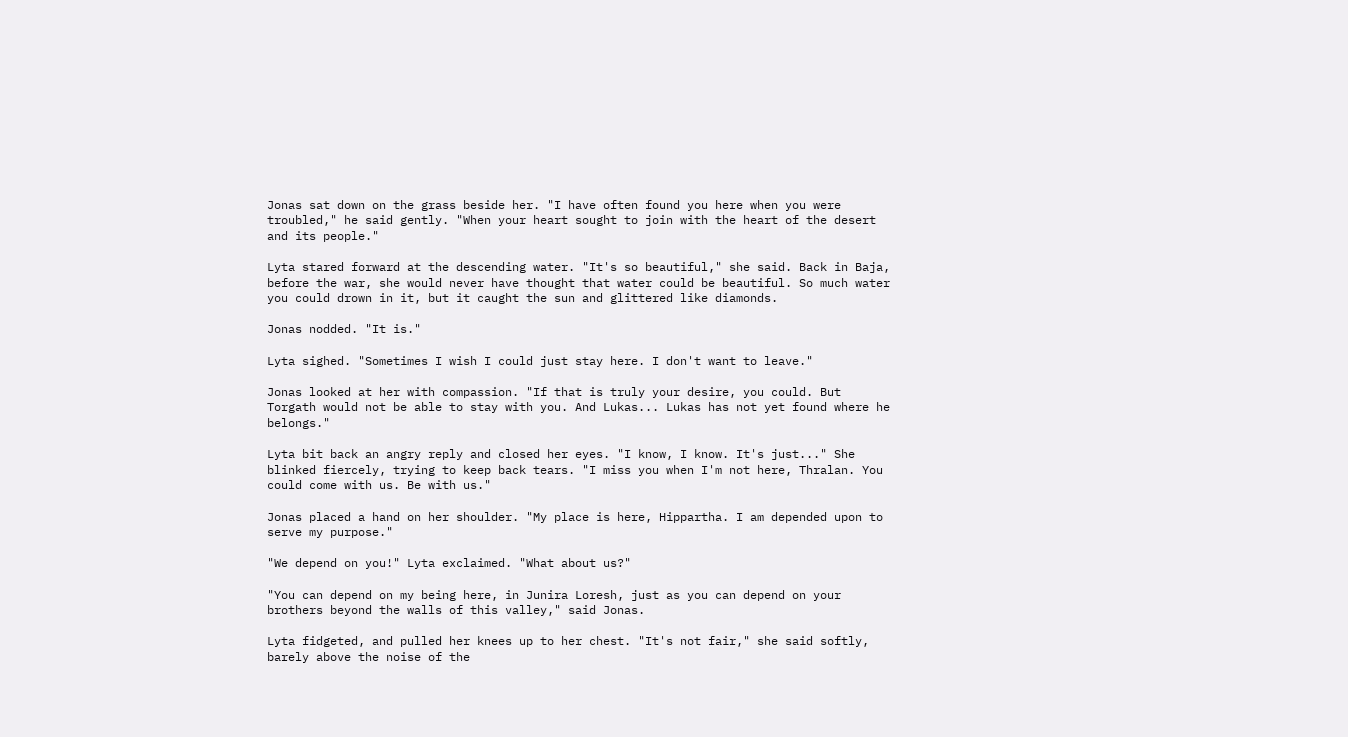Jonas sat down on the grass beside her. "I have often found you here when you were troubled," he said gently. "When your heart sought to join with the heart of the desert and its people."

Lyta stared forward at the descending water. "It's so beautiful," she said. Back in Baja, before the war, she would never have thought that water could be beautiful. So much water you could drown in it, but it caught the sun and glittered like diamonds.

Jonas nodded. "It is."

Lyta sighed. "Sometimes I wish I could just stay here. I don't want to leave."

Jonas looked at her with compassion. "If that is truly your desire, you could. But Torgath would not be able to stay with you. And Lukas... Lukas has not yet found where he belongs."

Lyta bit back an angry reply and closed her eyes. "I know, I know. It's just..." She blinked fiercely, trying to keep back tears. "I miss you when I'm not here, Thralan. You could come with us. Be with us."

Jonas placed a hand on her shoulder. "My place is here, Hippartha. I am depended upon to serve my purpose."

"We depend on you!" Lyta exclaimed. "What about us?"

"You can depend on my being here, in Junira Loresh, just as you can depend on your brothers beyond the walls of this valley," said Jonas.

Lyta fidgeted, and pulled her knees up to her chest. "It's not fair," she said softly, barely above the noise of the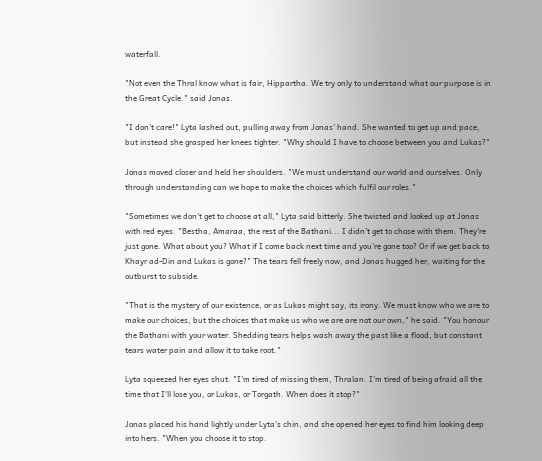waterfall.

"Not even the Thral know what is fair, Hippartha. We try only to understand what our purpose is in the Great Cycle." said Jonas.

"I don't care!" Lyta lashed out, pulling away from Jonas' hand. She wanted to get up and pace, but instead she grasped her knees tighter. "Why should I have to choose between you and Lukas?"

Jonas moved closer and held her shoulders. "We must understand our world and ourselves. Only through understanding can we hope to make the choices which fulfil our roles."

"Sometimes we don't get to choose at all," Lyta said bitterly. She twisted and looked up at Jonas with red eyes. "Bestha, Amaraa, the rest of the Bathani... I didn't get to chose with them. They're just gone. What about you? What if I come back next time and you're gone too? Or if we get back to Khayr ad-Din and Lukas is gone?" The tears fell freely now, and Jonas hugged her, waiting for the outburst to subside.

"That is the mystery of our existence, or as Lukas might say, its irony. We must know who we are to make our choices, but the choices that make us who we are are not our own," he said. "You honour the Bathani with your water. Shedding tears helps wash away the past like a flood, but constant tears water pain and allow it to take root."

Lyta squeezed her eyes shut. "I'm tired of missing them, Thralan. I'm tired of being afraid all the time that I'll lose you, or Lukas, or Torgath. When does it stop?"

Jonas placed his hand lightly under Lyta's chin, and she opened her eyes to find him looking deep into hers. "When you choose it to stop.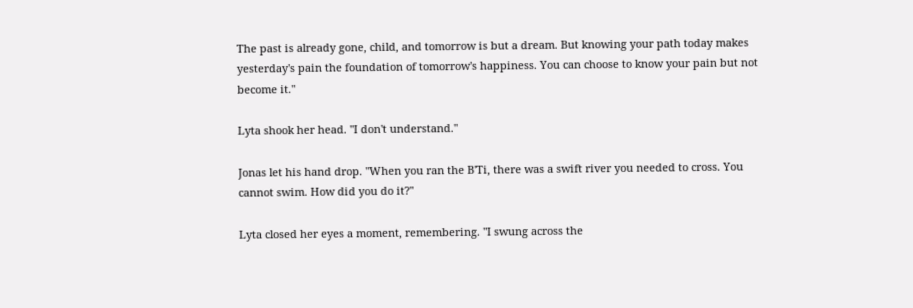The past is already gone, child, and tomorrow is but a dream. But knowing your path today makes yesterday's pain the foundation of tomorrow's happiness. You can choose to know your pain but not become it."

Lyta shook her head. "I don't understand."

Jonas let his hand drop. "When you ran the B'Ti, there was a swift river you needed to cross. You cannot swim. How did you do it?"

Lyta closed her eyes a moment, remembering. "I swung across the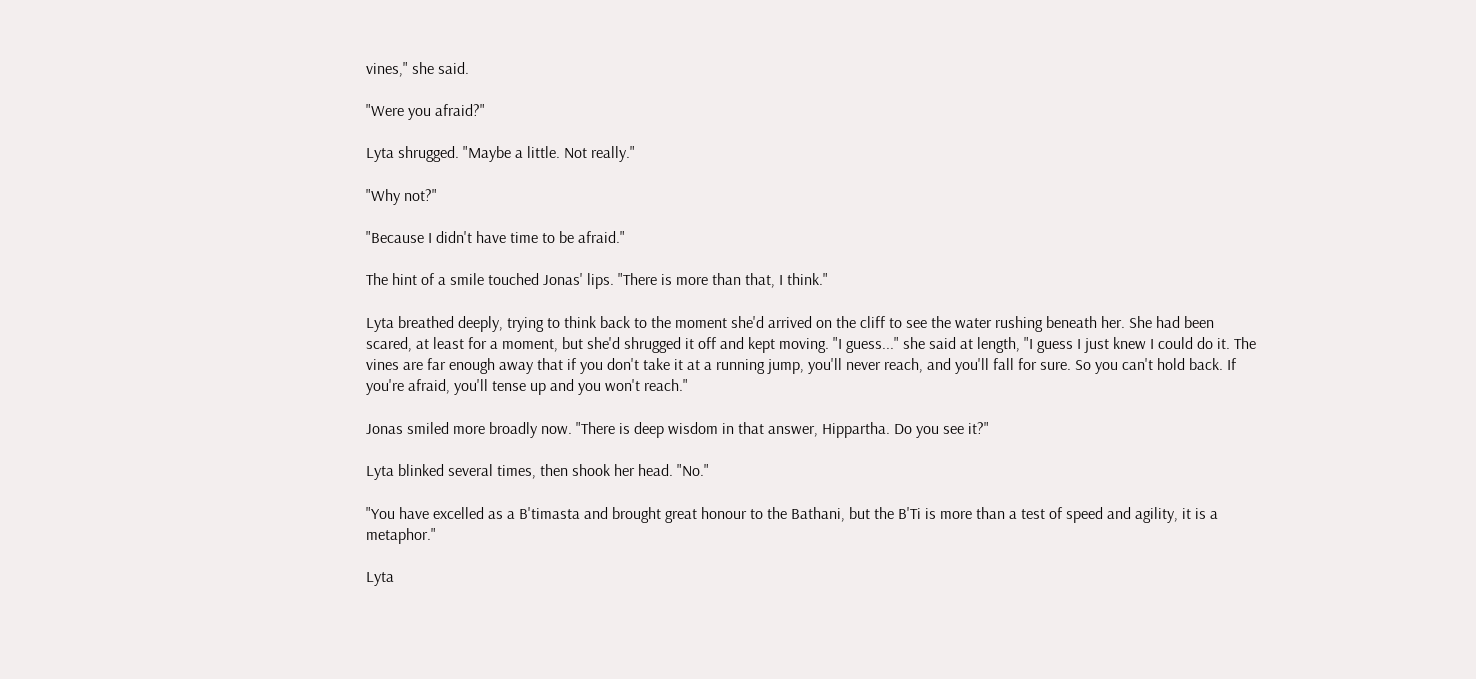vines," she said.

"Were you afraid?"

Lyta shrugged. "Maybe a little. Not really."

"Why not?"

"Because I didn't have time to be afraid."

The hint of a smile touched Jonas' lips. "There is more than that, I think."

Lyta breathed deeply, trying to think back to the moment she'd arrived on the cliff to see the water rushing beneath her. She had been scared, at least for a moment, but she'd shrugged it off and kept moving. "I guess..." she said at length, "I guess I just knew I could do it. The vines are far enough away that if you don't take it at a running jump, you'll never reach, and you'll fall for sure. So you can't hold back. If you're afraid, you'll tense up and you won't reach."

Jonas smiled more broadly now. "There is deep wisdom in that answer, Hippartha. Do you see it?"

Lyta blinked several times, then shook her head. "No."

"You have excelled as a B'timasta and brought great honour to the Bathani, but the B'Ti is more than a test of speed and agility, it is a metaphor."

Lyta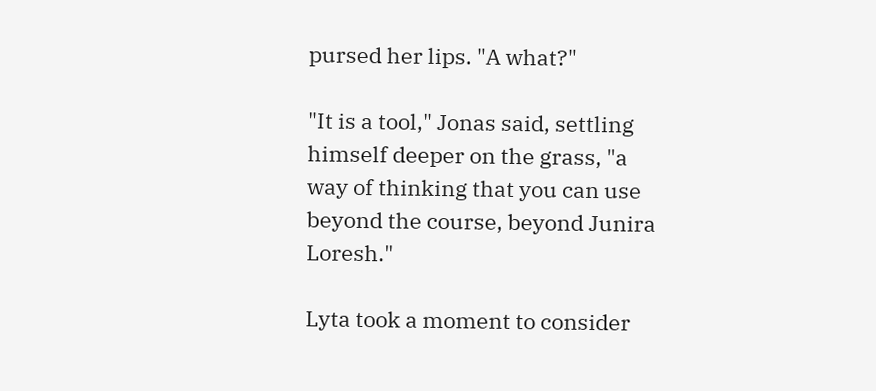pursed her lips. "A what?"

"It is a tool," Jonas said, settling himself deeper on the grass, "a way of thinking that you can use beyond the course, beyond Junira Loresh."

Lyta took a moment to consider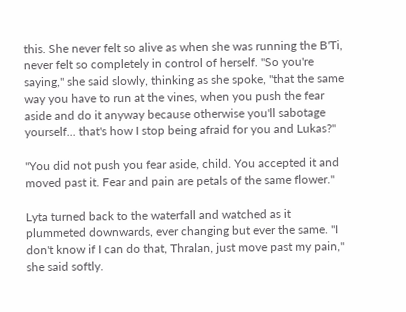this. She never felt so alive as when she was running the B'Ti, never felt so completely in control of herself. "So you're saying," she said slowly, thinking as she spoke, "that the same way you have to run at the vines, when you push the fear aside and do it anyway because otherwise you'll sabotage yourself... that's how I stop being afraid for you and Lukas?"

"You did not push you fear aside, child. You accepted it and moved past it. Fear and pain are petals of the same flower."

Lyta turned back to the waterfall and watched as it plummeted downwards, ever changing but ever the same. "I don't know if I can do that, Thralan, just move past my pain," she said softly.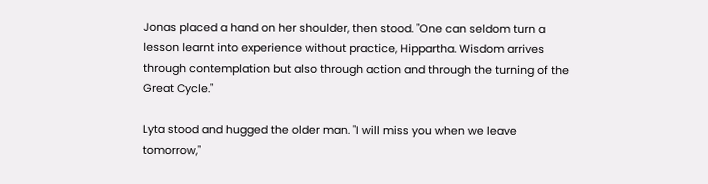Jonas placed a hand on her shoulder, then stood. "One can seldom turn a lesson learnt into experience without practice, Hippartha. Wisdom arrives through contemplation but also through action and through the turning of the Great Cycle."

Lyta stood and hugged the older man. "I will miss you when we leave tomorrow,"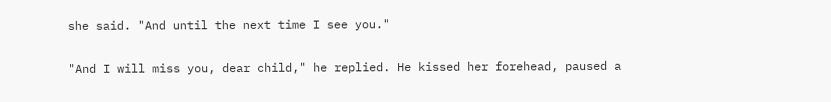she said. "And until the next time I see you."

"And I will miss you, dear child," he replied. He kissed her forehead, paused a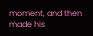moment, and then made his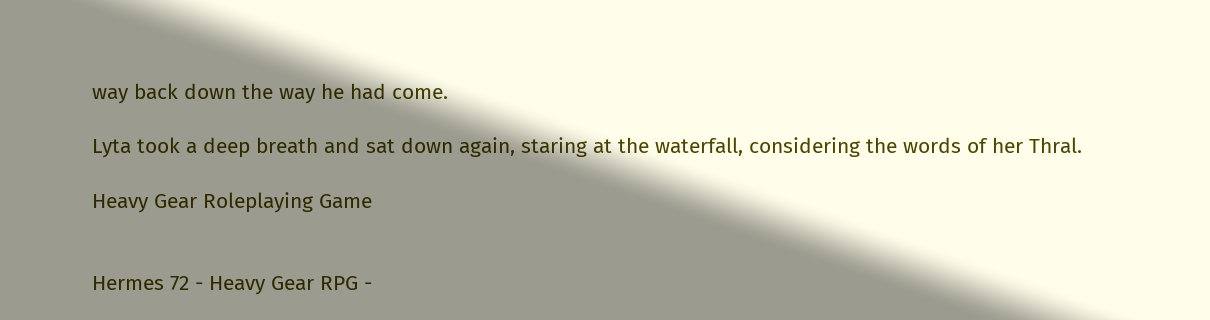way back down the way he had come.

Lyta took a deep breath and sat down again, staring at the waterfall, considering the words of her Thral.

Heavy Gear Roleplaying Game


Hermes 72 - Heavy Gear RPG -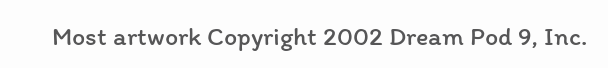Most artwork Copyright 2002 Dream Pod 9, Inc.